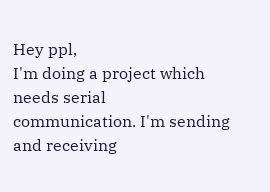Hey ppl,
I'm doing a project which needs serial communication. I'm sending and receiving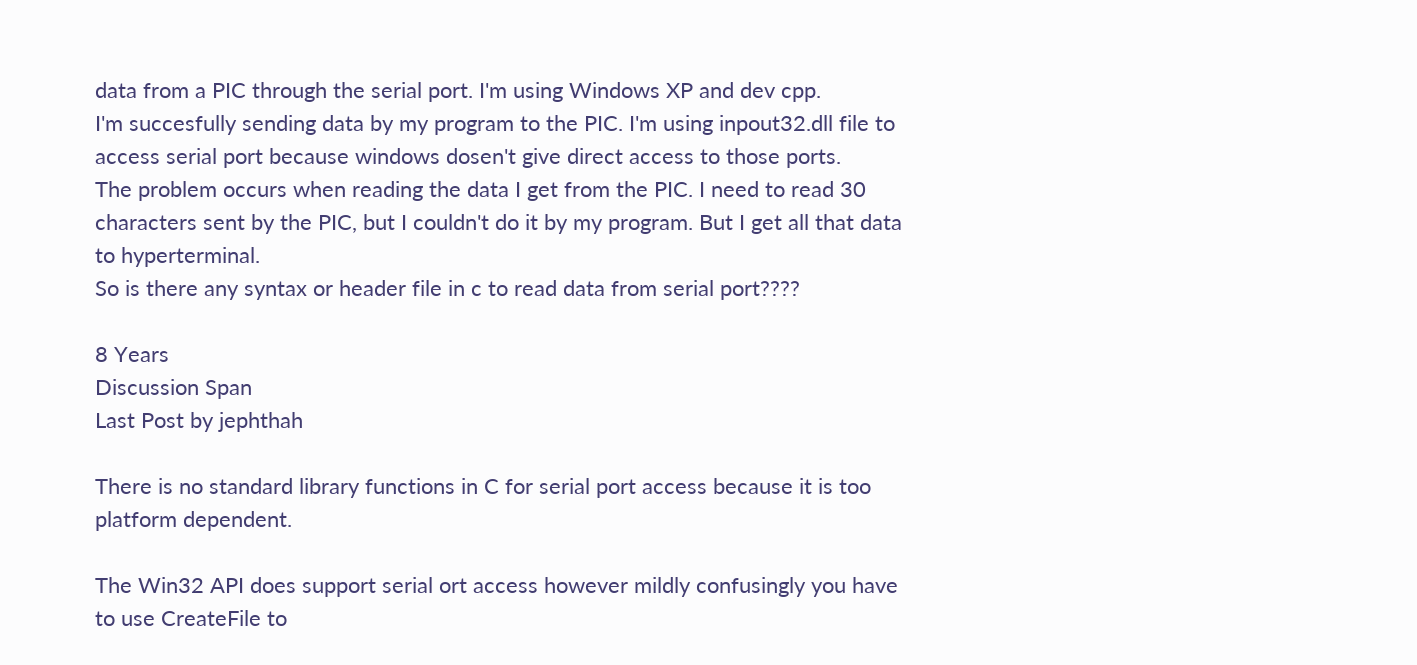data from a PIC through the serial port. I'm using Windows XP and dev cpp.
I'm succesfully sending data by my program to the PIC. I'm using inpout32.dll file to access serial port because windows dosen't give direct access to those ports.
The problem occurs when reading the data I get from the PIC. I need to read 30 characters sent by the PIC, but I couldn't do it by my program. But I get all that data to hyperterminal.
So is there any syntax or header file in c to read data from serial port????

8 Years
Discussion Span
Last Post by jephthah

There is no standard library functions in C for serial port access because it is too platform dependent.

The Win32 API does support serial ort access however mildly confusingly you have to use CreateFile to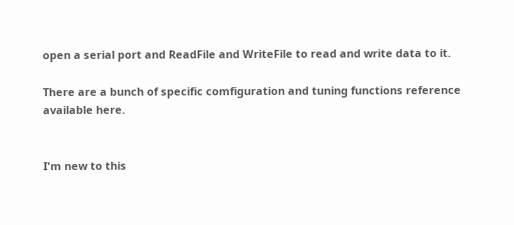open a serial port and ReadFile and WriteFile to read and write data to it.

There are a bunch of specific comfiguration and tuning functions reference available here.


I'm new to this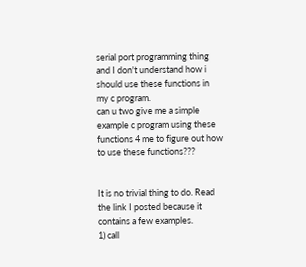serial port programming thing and I don't understand how i should use these functions in my c program.
can u two give me a simple example c program using these functions 4 me to figure out how to use these functions???


It is no trivial thing to do. Read the link I posted because it contains a few examples.
1) call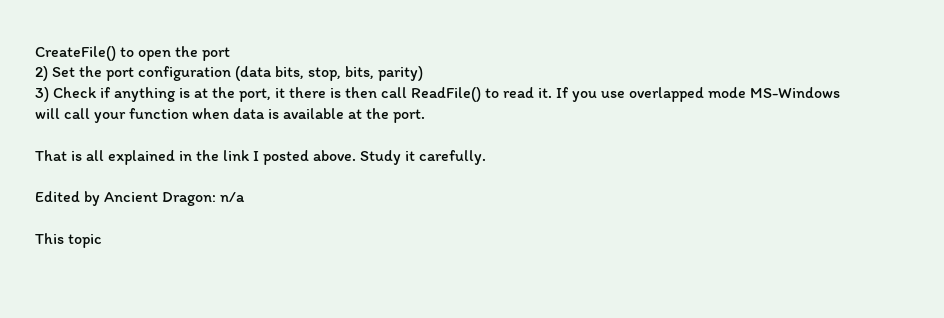CreateFile() to open the port
2) Set the port configuration (data bits, stop, bits, parity)
3) Check if anything is at the port, it there is then call ReadFile() to read it. If you use overlapped mode MS-Windows will call your function when data is available at the port.

That is all explained in the link I posted above. Study it carefully.

Edited by Ancient Dragon: n/a

This topic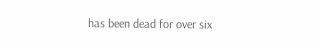has been dead for over six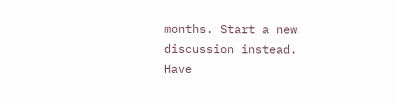months. Start a new discussion instead.
Have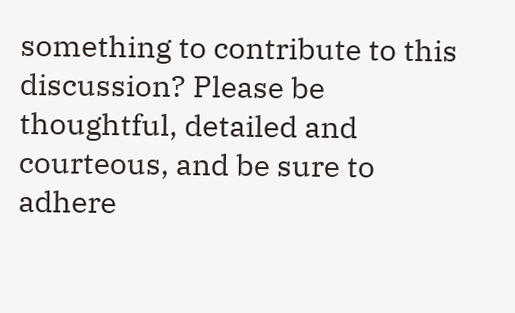something to contribute to this discussion? Please be thoughtful, detailed and courteous, and be sure to adhere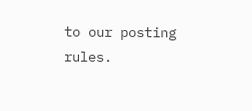to our posting rules.